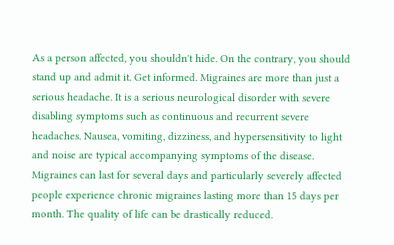As a person affected, you shouldn't hide. On the contrary, you should stand up and admit it. Get informed. Migraines are more than just a serious headache. It is a serious neurological disorder with severe disabling symptoms such as continuous and recurrent severe headaches. Nausea, vomiting, dizziness, and hypersensitivity to light and noise are typical accompanying symptoms of the disease. Migraines can last for several days and particularly severely affected people experience chronic migraines lasting more than 15 days per month. The quality of life can be drastically reduced.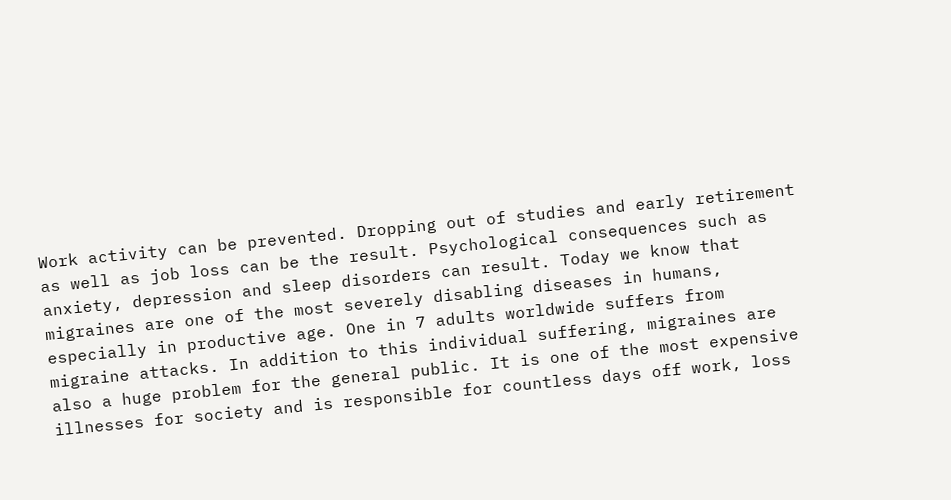Work activity can be prevented. Dropping out of studies and early retirement as well as job loss can be the result. Psychological consequences such as anxiety, depression and sleep disorders can result. Today we know that migraines are one of the most severely disabling diseases in humans, especially in productive age. One in 7 adults worldwide suffers from migraine attacks. In addition to this individual suffering, migraines are also a huge problem for the general public. It is one of the most expensive illnesses for society and is responsible for countless days off work, loss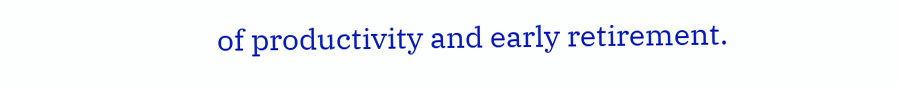of productivity and early retirement.